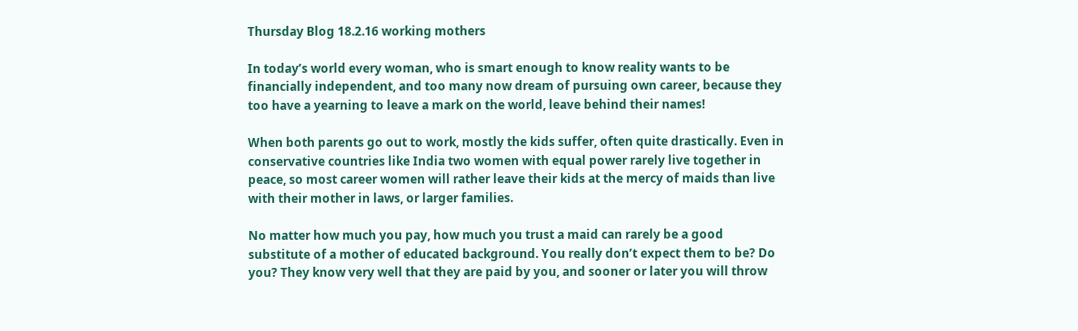Thursday Blog 18.2.16 working mothers

In today’s world every woman, who is smart enough to know reality wants to be financially independent, and too many now dream of pursuing own career, because they too have a yearning to leave a mark on the world, leave behind their names!

When both parents go out to work, mostly the kids suffer, often quite drastically. Even in conservative countries like India two women with equal power rarely live together in peace, so most career women will rather leave their kids at the mercy of maids than live with their mother in laws, or larger families.

No matter how much you pay, how much you trust a maid can rarely be a good substitute of a mother of educated background. You really don’t expect them to be? Do you? They know very well that they are paid by you, and sooner or later you will throw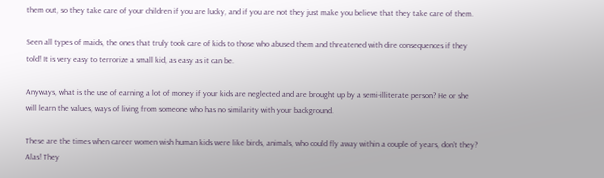them out, so they take care of your children if you are lucky, and if you are not they just make you believe that they take care of them.

Seen all types of maids, the ones that truly took care of kids to those who abused them and threatened with dire consequences if they told! It is very easy to terrorize a small kid, as easy as it can be.

Anyways, what is the use of earning a lot of money if your kids are neglected and are brought up by a semi-illiterate person? He or she will learn the values, ways of living from someone who has no similarity with your background.

These are the times when career women wish human kids were like birds, animals, who could fly away within a couple of years, don’t they? Alas! They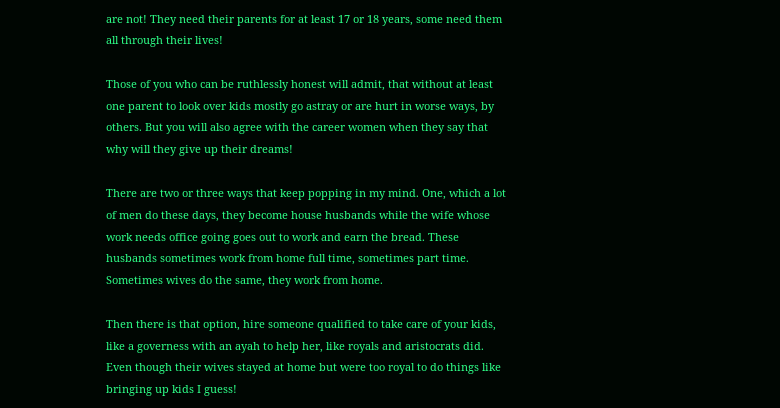are not! They need their parents for at least 17 or 18 years, some need them all through their lives!

Those of you who can be ruthlessly honest will admit, that without at least one parent to look over kids mostly go astray or are hurt in worse ways, by others. But you will also agree with the career women when they say that why will they give up their dreams!

There are two or three ways that keep popping in my mind. One, which a lot of men do these days, they become house husbands while the wife whose work needs office going goes out to work and earn the bread. These husbands sometimes work from home full time, sometimes part time. Sometimes wives do the same, they work from home.

Then there is that option, hire someone qualified to take care of your kids, like a governess with an ayah to help her, like royals and aristocrats did. Even though their wives stayed at home but were too royal to do things like bringing up kids I guess!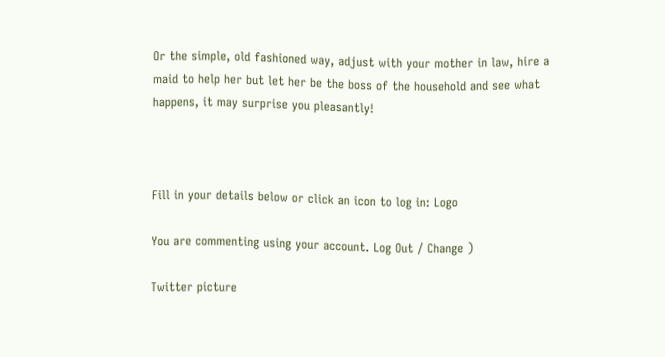Or the simple, old fashioned way, adjust with your mother in law, hire a maid to help her but let her be the boss of the household and see what happens, it may surprise you pleasantly!



Fill in your details below or click an icon to log in: Logo

You are commenting using your account. Log Out / Change )

Twitter picture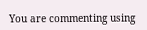You are commenting using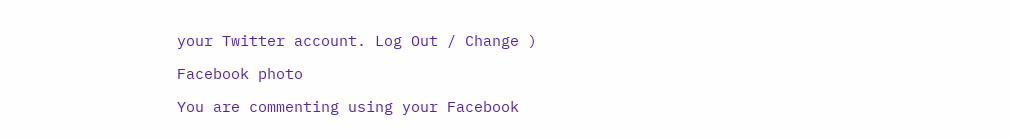your Twitter account. Log Out / Change )

Facebook photo

You are commenting using your Facebook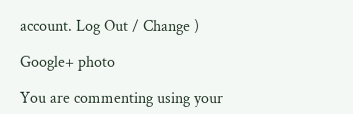account. Log Out / Change )

Google+ photo

You are commenting using your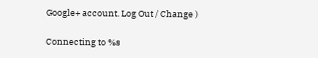Google+ account. Log Out / Change )

Connecting to %s